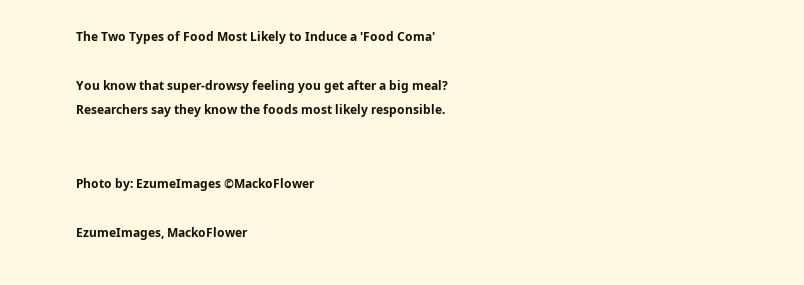The Two Types of Food Most Likely to Induce a 'Food Coma'

You know that super-drowsy feeling you get after a big meal? Researchers say they know the foods most likely responsible.


Photo by: EzumeImages ©MackoFlower

EzumeImages, MackoFlower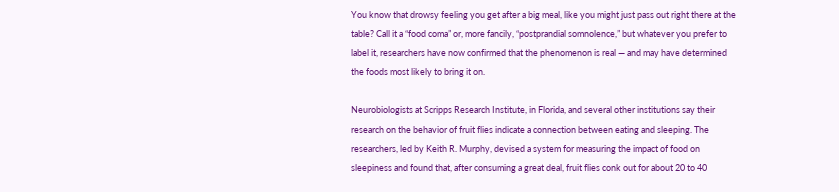You know that drowsy feeling you get after a big meal, like you might just pass out right there at the table? Call it a “food coma” or, more fancily, “postprandial somnolence,” but whatever you prefer to label it, researchers have now confirmed that the phenomenon is real — and may have determined the foods most likely to bring it on.

Neurobiologists at Scripps Research Institute, in Florida, and several other institutions say their research on the behavior of fruit flies indicate a connection between eating and sleeping. The researchers, led by Keith R. Murphy, devised a system for measuring the impact of food on sleepiness and found that, after consuming a great deal, fruit flies conk out for about 20 to 40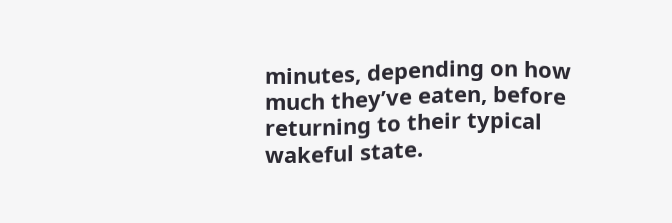minutes, depending on how much they’ve eaten, before returning to their typical wakeful state.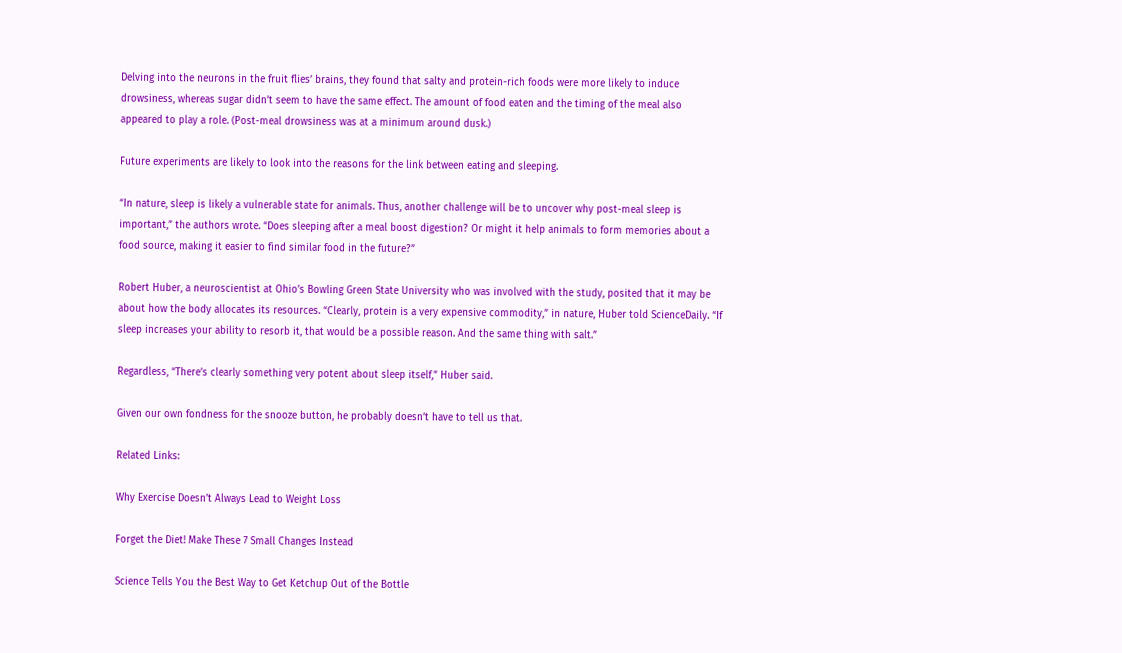Delving into the neurons in the fruit flies’ brains, they found that salty and protein-rich foods were more likely to induce drowsiness, whereas sugar didn’t seem to have the same effect. The amount of food eaten and the timing of the meal also appeared to play a role. (Post-meal drowsiness was at a minimum around dusk.)

Future experiments are likely to look into the reasons for the link between eating and sleeping.

“In nature, sleep is likely a vulnerable state for animals. Thus, another challenge will be to uncover why post-meal sleep is important,” the authors wrote. “Does sleeping after a meal boost digestion? Or might it help animals to form memories about a food source, making it easier to find similar food in the future?”

Robert Huber, a neuroscientist at Ohio’s Bowling Green State University who was involved with the study, posited that it may be about how the body allocates its resources. “Clearly, protein is a very expensive commodity,” in nature, Huber told ScienceDaily. “If sleep increases your ability to resorb it, that would be a possible reason. And the same thing with salt.”

Regardless, “There’s clearly something very potent about sleep itself,” Huber said.

Given our own fondness for the snooze button, he probably doesn’t have to tell us that.

Related Links:

Why Exercise Doesn’t Always Lead to Weight Loss

Forget the Diet! Make These 7 Small Changes Instead

Science Tells You the Best Way to Get Ketchup Out of the Bottle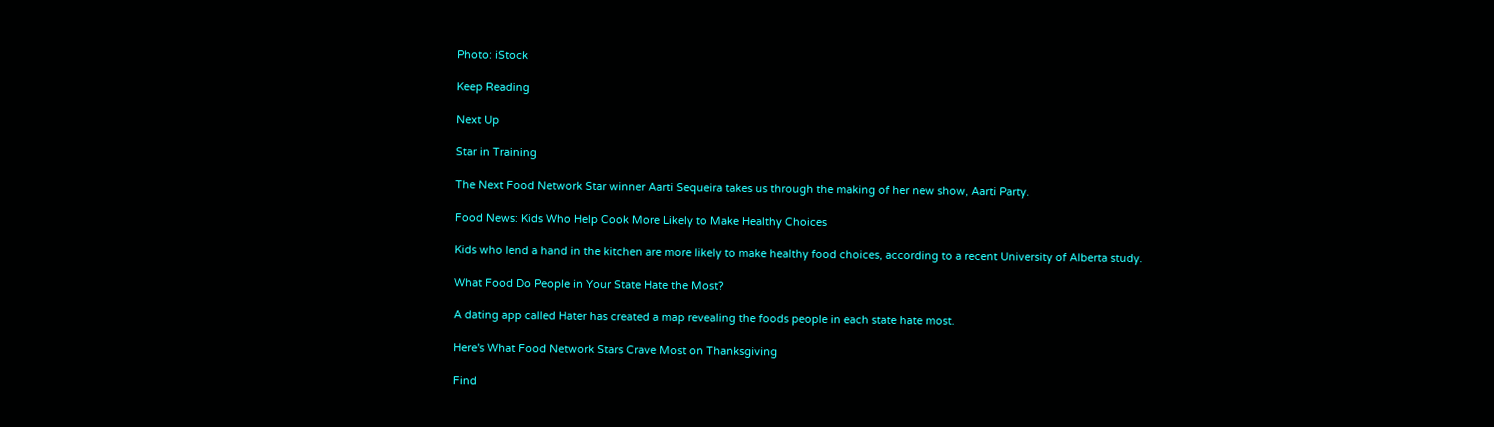Photo: iStock

Keep Reading

Next Up

Star in Training

The Next Food Network Star winner Aarti Sequeira takes us through the making of her new show, Aarti Party.

Food News: Kids Who Help Cook More Likely to Make Healthy Choices

Kids who lend a hand in the kitchen are more likely to make healthy food choices, according to a recent University of Alberta study.

What Food Do People in Your State Hate the Most?

A dating app called Hater has created a map revealing the foods people in each state hate most.

Here's What Food Network Stars Crave Most on Thanksgiving

Find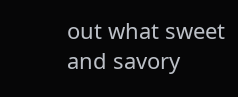out what sweet and savory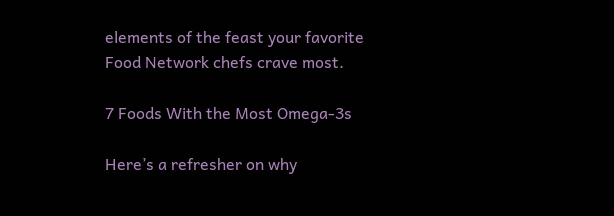elements of the feast your favorite Food Network chefs crave most.

7 Foods With the Most Omega-3s

Here’s a refresher on why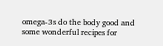omega-3s do the body good and some wonderful recipes for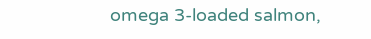omega 3-loaded salmon,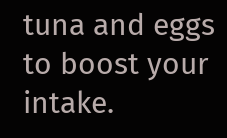tuna and eggs to boost your intake.